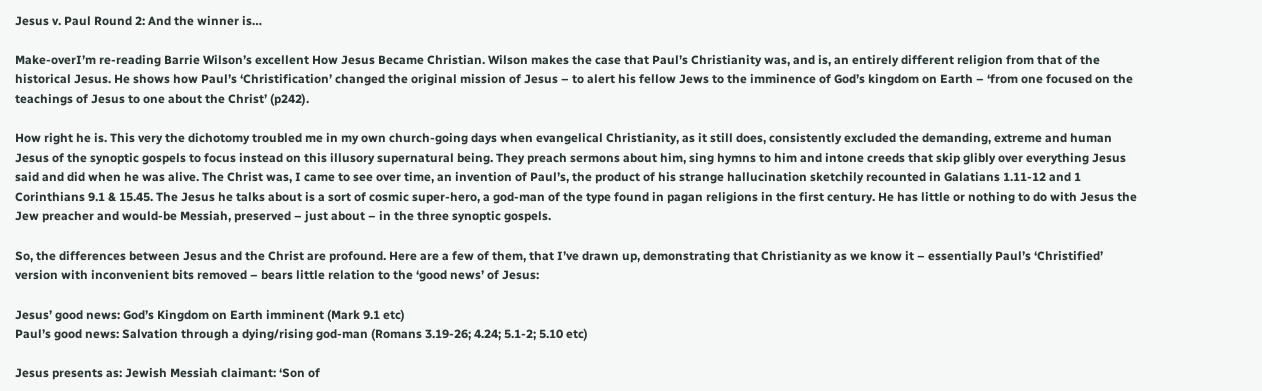Jesus v. Paul Round 2: And the winner is…

Make-overI’m re-reading Barrie Wilson’s excellent How Jesus Became Christian. Wilson makes the case that Paul’s Christianity was, and is, an entirely different religion from that of the historical Jesus. He shows how Paul’s ‘Christification’ changed the original mission of Jesus – to alert his fellow Jews to the imminence of God’s kingdom on Earth – ‘from one focused on the teachings of Jesus to one about the Christ’ (p242).

How right he is. This very the dichotomy troubled me in my own church-going days when evangelical Christianity, as it still does, consistently excluded the demanding, extreme and human Jesus of the synoptic gospels to focus instead on this illusory supernatural being. They preach sermons about him, sing hymns to him and intone creeds that skip glibly over everything Jesus said and did when he was alive. The Christ was, I came to see over time, an invention of Paul’s, the product of his strange hallucination sketchily recounted in Galatians 1.11-12 and 1 Corinthians 9.1 & 15.45. The Jesus he talks about is a sort of cosmic super-hero, a god-man of the type found in pagan religions in the first century. He has little or nothing to do with Jesus the Jew preacher and would-be Messiah, preserved – just about – in the three synoptic gospels.

So, the differences between Jesus and the Christ are profound. Here are a few of them, that I’ve drawn up, demonstrating that Christianity as we know it – essentially Paul’s ‘Christified’ version with inconvenient bits removed – bears little relation to the ‘good news’ of Jesus:

Jesus’ good news: God’s Kingdom on Earth imminent (Mark 9.1 etc)
Paul’s good news: Salvation through a dying/rising god-man (Romans 3.19-26; 4.24; 5.1-2; 5.10 etc)

Jesus presents as: Jewish Messiah claimant: ‘Son of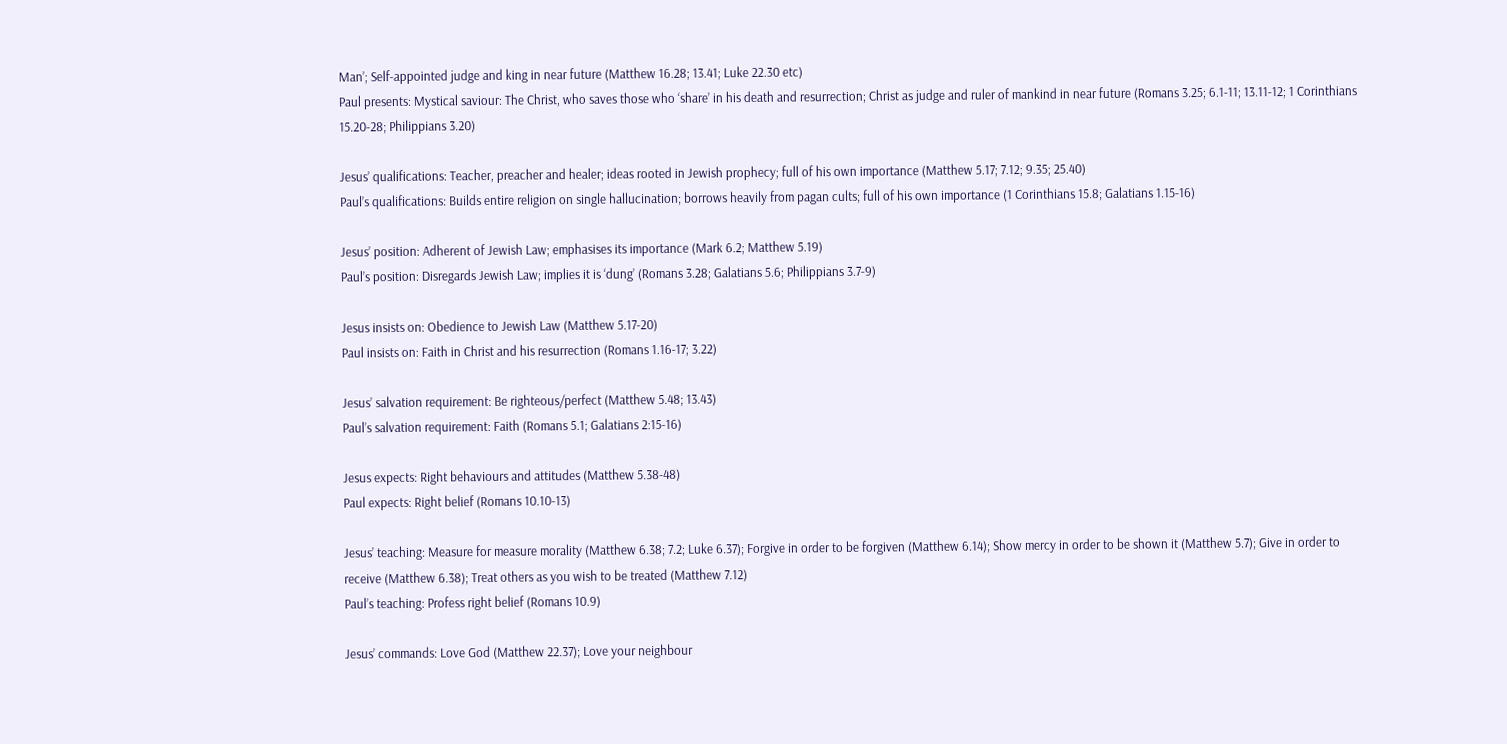Man’; Self-appointed judge and king in near future (Matthew 16.28; 13.41; Luke 22.30 etc)
Paul presents: Mystical saviour: The Christ, who saves those who ‘share’ in his death and resurrection; Christ as judge and ruler of mankind in near future (Romans 3.25; 6.1-11; 13.11-12; 1 Corinthians 15.20-28; Philippians 3.20)

Jesus’ qualifications: Teacher, preacher and healer; ideas rooted in Jewish prophecy; full of his own importance (Matthew 5.17; 7.12; 9.35; 25.40)
Paul’s qualifications: Builds entire religion on single hallucination; borrows heavily from pagan cults; full of his own importance (1 Corinthians 15.8; Galatians 1.15-16)

Jesus’ position: Adherent of Jewish Law; emphasises its importance (Mark 6.2; Matthew 5.19)
Paul’s position: Disregards Jewish Law; implies it is ‘dung’ (Romans 3.28; Galatians 5.6; Philippians 3.7-9)

Jesus insists on: Obedience to Jewish Law (Matthew 5.17-20)
Paul insists on: Faith in Christ and his resurrection (Romans 1.16-17; 3.22)

Jesus’ salvation requirement: Be righteous/perfect (Matthew 5.48; 13.43)
Paul’s salvation requirement: Faith (Romans 5.1; Galatians 2:15-16)

Jesus expects: Right behaviours and attitudes (Matthew 5.38-48)
Paul expects: Right belief (Romans 10.10-13)

Jesus’ teaching: Measure for measure morality (Matthew 6.38; 7.2; Luke 6.37); Forgive in order to be forgiven (Matthew 6.14); Show mercy in order to be shown it (Matthew 5.7); Give in order to receive (Matthew 6.38); Treat others as you wish to be treated (Matthew 7.12)
Paul’s teaching: Profess right belief (Romans 10.9)

Jesus’ commands: Love God (Matthew 22.37); Love your neighbour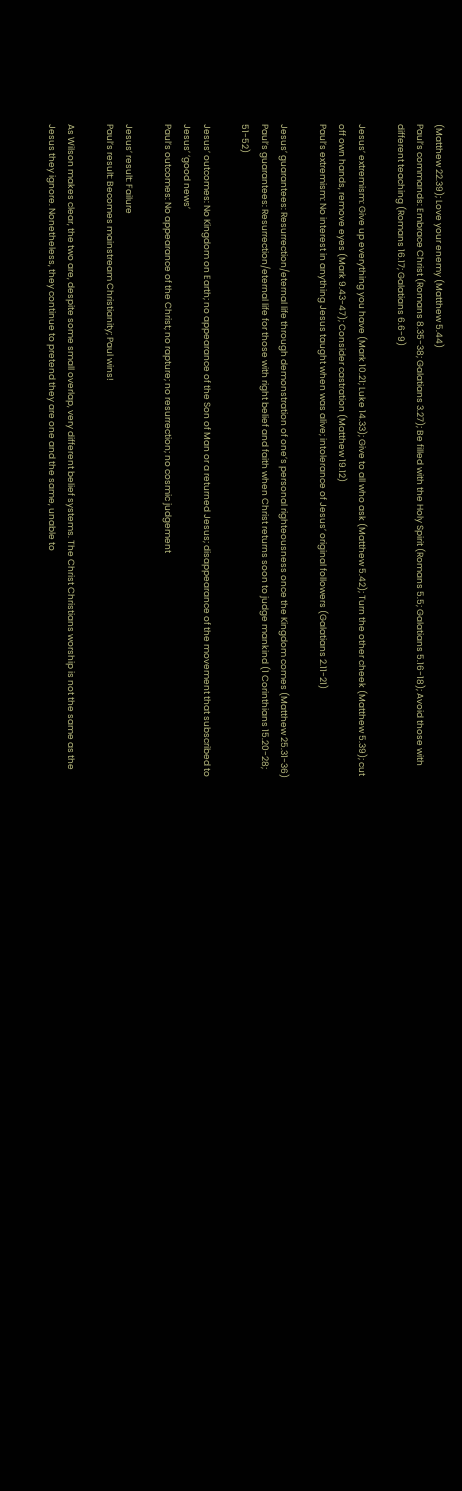(Matthew 22.39); Love your enemy (Matthew 5.44)
Paul’s commands: Embrace Christ (Romans 8.35-38; Galatians 3.27); Be filled with the Holy Spirit (Romans 5.5; Galatians 5.16-18); Avoid those with different teaching (Romans 16.17; Galatians 6.6-9)

Jesus’ extremism: Give up everything you have (Mark 10.21; Luke 14.33); Give to all who ask (Matthew 5.42); Turn the other cheek (Matthew 5.39); cut off own hands, remove eyes (Mark 9.43-47); Consider castration (Matthew 19.12)
Paul’s extremism: No interest in anything Jesus taught when was alive; intolerance of Jesus’ original followers (Galatians 2.11-21)

Jesus’ guarantees: Resurrection/eternal life through demonstration of one’s personal righteousness once the Kingdom comes (Matthew 25.31-36)
Paul’s guarantees: Resurrection/eternal life for those with right belief and faith when Christ returns soon to judge mankind (1 Corinthians 15.20-28; 51-52)

Jesus’ outcomes: No Kingdom on Earth; no appearance of the Son of Man or a returned Jesus; disappearance of the movement that subscribed to Jesus’ ‘good news’
Paul’s outcomes: No appearance of the Christ; no rapture; no resurrection; no cosmic judgement

Jesus’ result: Failure
Paul’s result: Becomes mainstream Christianity; Paul wins!

As Wilson makes clear, the two are, despite some small overlap, very different belief systems. The Christ Christians worship is not the same as the Jesus they ignore. Nonetheless, they continue to pretend they are one and the same, unable to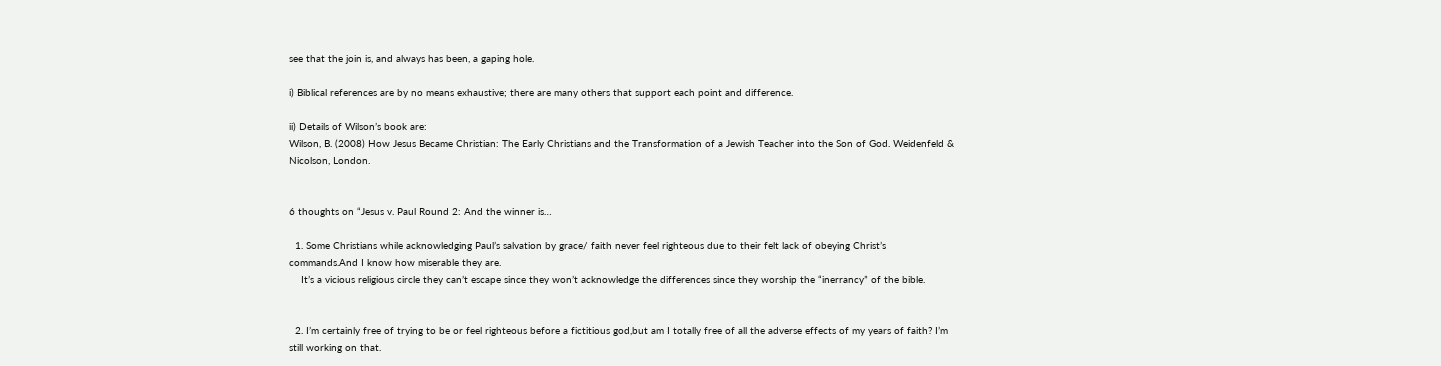see that the join is, and always has been, a gaping hole.

i) Biblical references are by no means exhaustive; there are many others that support each point and difference.

ii) Details of Wilson’s book are:
Wilson, B. (2008) How Jesus Became Christian: The Early Christians and the Transformation of a Jewish Teacher into the Son of God. Weidenfeld & Nicolson, London.


6 thoughts on “Jesus v. Paul Round 2: And the winner is…

  1. Some Christians while acknowledging Paul’s salvation by grace/ faith never feel righteous due to their felt lack of obeying Christ’s commands.And I know how miserable they are.
    It’s a vicious religious circle they can’t escape since they won’t acknowledge the differences since they worship the “inerrancy” of the bible.


  2. I’m certainly free of trying to be or feel righteous before a fictitious god,but am I totally free of all the adverse effects of my years of faith? I’m still working on that.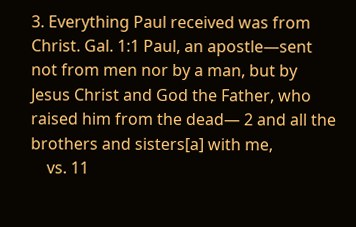3. Everything Paul received was from Christ. Gal. 1:1 Paul, an apostle—sent not from men nor by a man, but by Jesus Christ and God the Father, who raised him from the dead— 2 and all the brothers and sisters[a] with me,
    vs. 11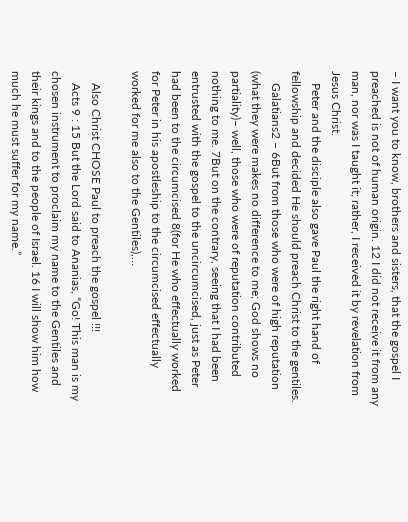– I want you to know, brothers and sisters, that the gospel I preached is not of human origin. 12 I did not receive it from any man, nor was I taught it; rather, I received it by revelation from Jesus Christ.
    Peter and the disciple also gave Paul the right hand of fellowship and decided He should preach Christ to the gentiles.
    Galatians2 – 6But from those who were of high reputation (what they were makes no difference to me; God shows no partiality)– well, those who were of reputation contributed nothing to me. 7But on the contrary, seeing that I had been entrusted with the gospel to the uncircumcised, just as Peter had been to the circumcised 8(for He who effectually worked for Peter in his apostleship to the circumcised effectually worked for me also to the Gentiles),…

    Also Christ CHOSE Paul to preach the gospel !!!
    Acts 9 : 15 But the Lord said to Ananias, “Go! This man is my chosen instrument to proclaim my name to the Gentiles and their kings and to the people of Israel. 16 I will show him how much he must suffer for my name.”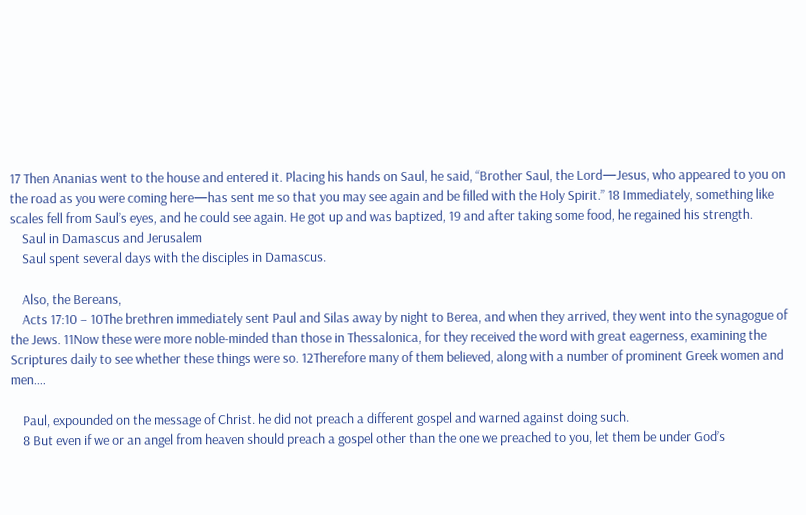17 Then Ananias went to the house and entered it. Placing his hands on Saul, he said, “Brother Saul, the Lord—Jesus, who appeared to you on the road as you were coming here—has sent me so that you may see again and be filled with the Holy Spirit.” 18 Immediately, something like scales fell from Saul’s eyes, and he could see again. He got up and was baptized, 19 and after taking some food, he regained his strength.
    Saul in Damascus and Jerusalem
    Saul spent several days with the disciples in Damascus.

    Also, the Bereans,
    Acts 17:10 – 10The brethren immediately sent Paul and Silas away by night to Berea, and when they arrived, they went into the synagogue of the Jews. 11Now these were more noble-minded than those in Thessalonica, for they received the word with great eagerness, examining the Scriptures daily to see whether these things were so. 12Therefore many of them believed, along with a number of prominent Greek women and men.…

    Paul, expounded on the message of Christ. he did not preach a different gospel and warned against doing such.
    8 But even if we or an angel from heaven should preach a gospel other than the one we preached to you, let them be under God’s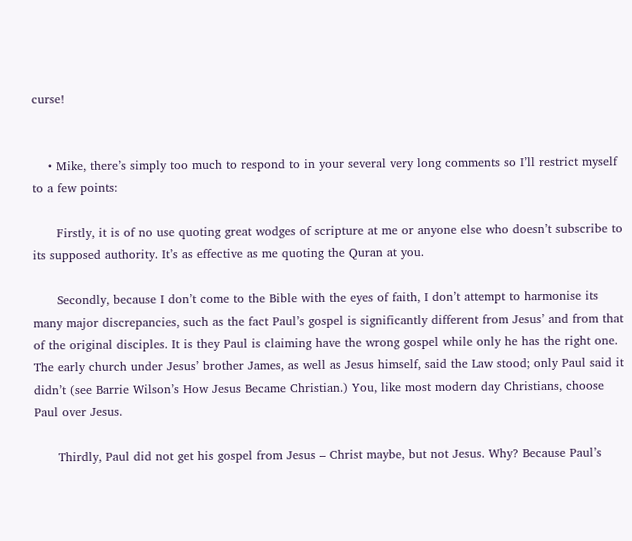curse!


    • Mike, there’s simply too much to respond to in your several very long comments so I’ll restrict myself to a few points:

      Firstly, it is of no use quoting great wodges of scripture at me or anyone else who doesn’t subscribe to its supposed authority. It’s as effective as me quoting the Quran at you.

      Secondly, because I don’t come to the Bible with the eyes of faith, I don’t attempt to harmonise its many major discrepancies, such as the fact Paul’s gospel is significantly different from Jesus’ and from that of the original disciples. It is they Paul is claiming have the wrong gospel while only he has the right one. The early church under Jesus’ brother James, as well as Jesus himself, said the Law stood; only Paul said it didn’t (see Barrie Wilson’s How Jesus Became Christian.) You, like most modern day Christians, choose Paul over Jesus.

      Thirdly, Paul did not get his gospel from Jesus – Christ maybe, but not Jesus. Why? Because Paul’s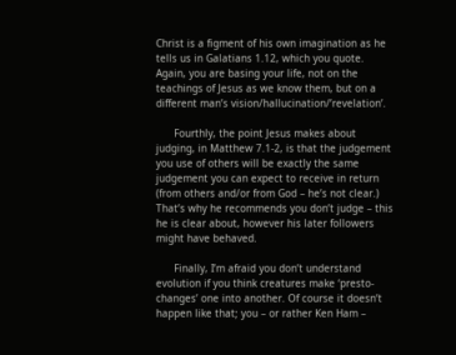Christ is a figment of his own imagination as he tells us in Galatians 1.12, which you quote. Again, you are basing your life, not on the teachings of Jesus as we know them, but on a different man’s vision/hallucination/’revelation’.

      Fourthly, the point Jesus makes about judging, in Matthew 7.1-2, is that the judgement you use of others will be exactly the same judgement you can expect to receive in return (from others and/or from God – he’s not clear.) That’s why he recommends you don’t judge – this he is clear about, however his later followers might have behaved.

      Finally, I’m afraid you don’t understand evolution if you think creatures make ‘presto-changes’ one into another. Of course it doesn’t happen like that; you – or rather Ken Ham –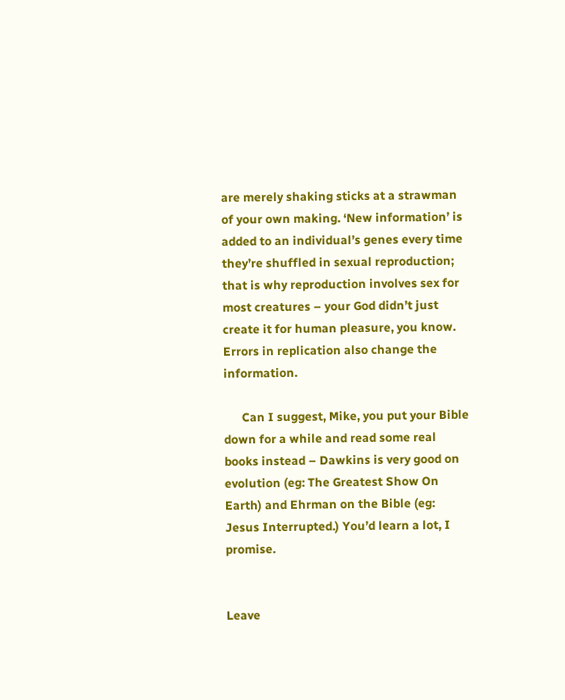are merely shaking sticks at a strawman of your own making. ‘New information’ is added to an individual’s genes every time they’re shuffled in sexual reproduction; that is why reproduction involves sex for most creatures – your God didn’t just create it for human pleasure, you know. Errors in replication also change the information.

      Can I suggest, Mike, you put your Bible down for a while and read some real books instead – Dawkins is very good on evolution (eg: The Greatest Show On Earth) and Ehrman on the Bible (eg: Jesus Interrupted.) You’d learn a lot, I promise.


Leave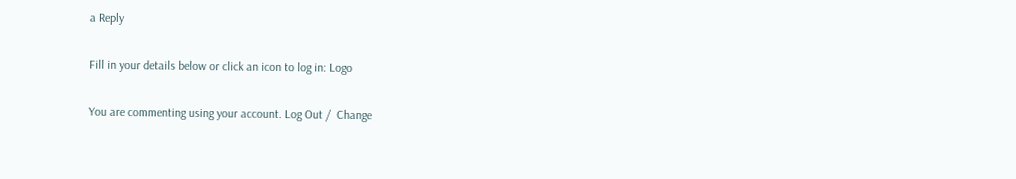a Reply

Fill in your details below or click an icon to log in: Logo

You are commenting using your account. Log Out /  Change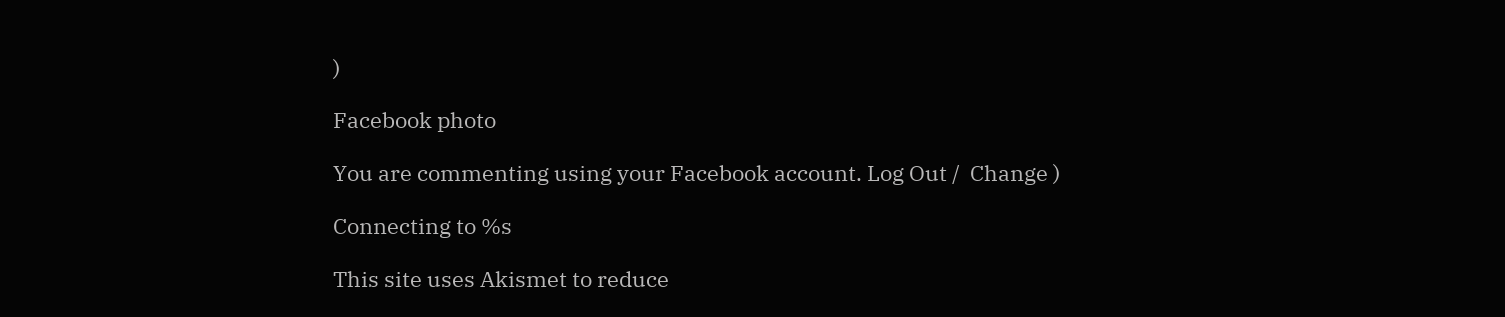)

Facebook photo

You are commenting using your Facebook account. Log Out /  Change )

Connecting to %s

This site uses Akismet to reduce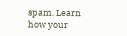spam. Learn how your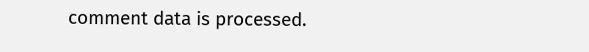comment data is processed.